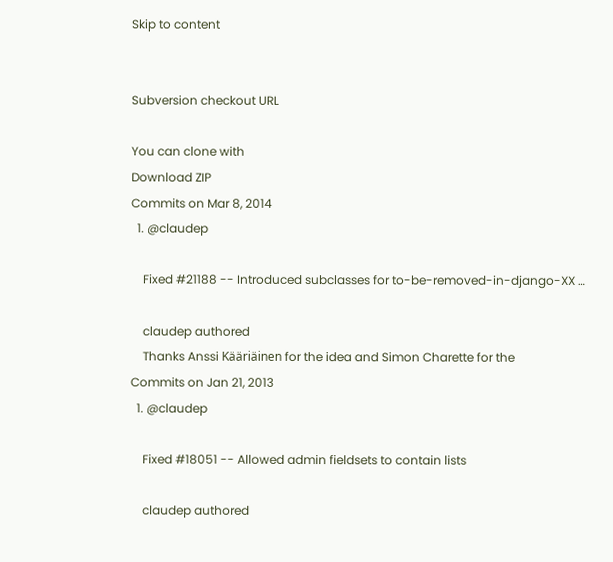Skip to content


Subversion checkout URL

You can clone with
Download ZIP
Commits on Mar 8, 2014
  1. @claudep

    Fixed #21188 -- Introduced subclasses for to-be-removed-in-django-XX …

    claudep authored
    Thanks Anssi Kääriäinen for the idea and Simon Charette for the
Commits on Jan 21, 2013
  1. @claudep

    Fixed #18051 -- Allowed admin fieldsets to contain lists

    claudep authored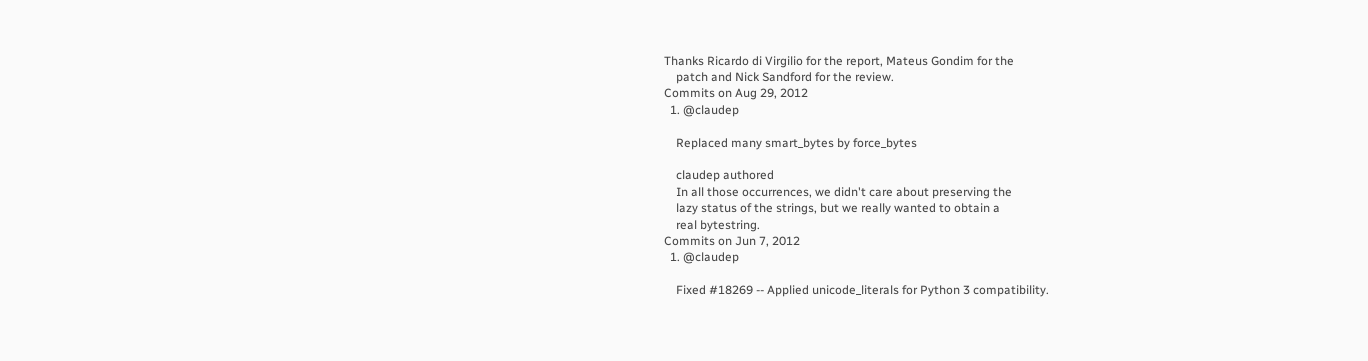Thanks Ricardo di Virgilio for the report, Mateus Gondim for the
    patch and Nick Sandford for the review.
Commits on Aug 29, 2012
  1. @claudep

    Replaced many smart_bytes by force_bytes

    claudep authored
    In all those occurrences, we didn't care about preserving the
    lazy status of the strings, but we really wanted to obtain a
    real bytestring.
Commits on Jun 7, 2012
  1. @claudep

    Fixed #18269 -- Applied unicode_literals for Python 3 compatibility.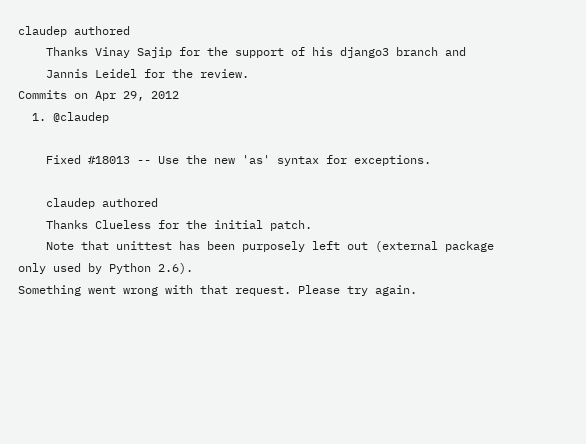claudep authored
    Thanks Vinay Sajip for the support of his django3 branch and
    Jannis Leidel for the review.
Commits on Apr 29, 2012
  1. @claudep

    Fixed #18013 -- Use the new 'as' syntax for exceptions.

    claudep authored
    Thanks Clueless for the initial patch.
    Note that unittest has been purposely left out (external package only used by Python 2.6).
Something went wrong with that request. Please try again.